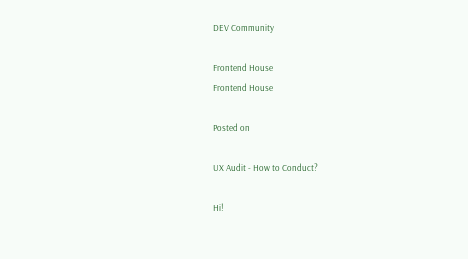DEV Community

Frontend House
Frontend House

Posted on

UX Audit - How to Conduct?

Hi!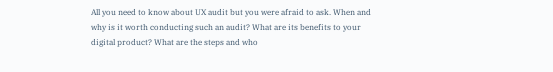All you need to know about UX audit but you were afraid to ask. When and why is it worth conducting such an audit? What are its benefits to your digital product? What are the steps and who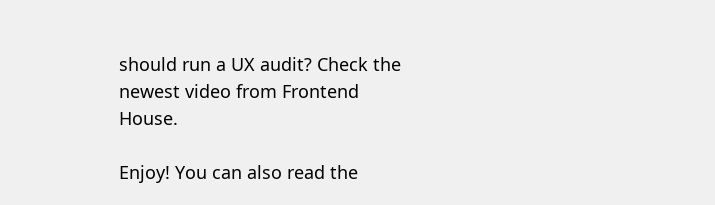should run a UX audit? Check the newest video from Frontend House.

Enjoy! You can also read the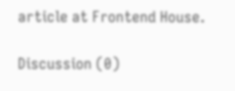article at Frontend House.

Discussion (0)